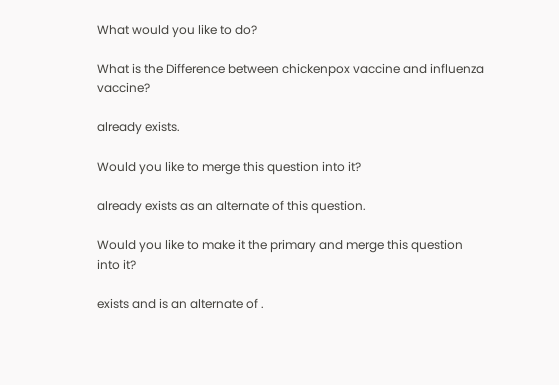What would you like to do?

What is the Difference between chickenpox vaccine and influenza vaccine?

already exists.

Would you like to merge this question into it?

already exists as an alternate of this question.

Would you like to make it the primary and merge this question into it?

exists and is an alternate of .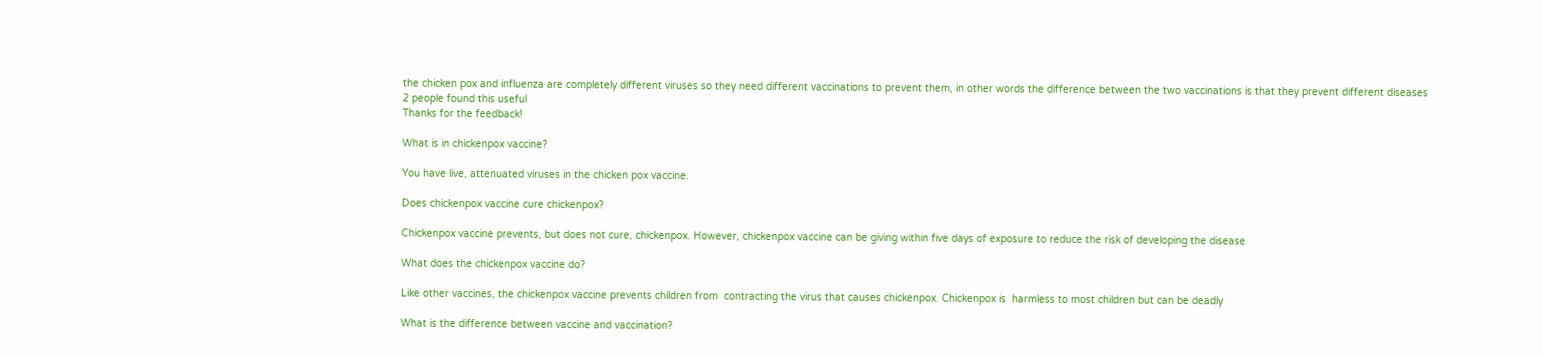the chicken pox and influenza are completely different viruses so they need different vaccinations to prevent them, in other words the difference between the two vaccinations is that they prevent different diseases
2 people found this useful
Thanks for the feedback!

What is in chickenpox vaccine?

You have live, attenuated viruses in the chicken pox vaccine.

Does chickenpox vaccine cure chickenpox?

Chickenpox vaccine prevents, but does not cure, chickenpox. However, chickenpox vaccine can be giving within five days of exposure to reduce the risk of developing the disease

What does the chickenpox vaccine do?

Like other vaccines, the chickenpox vaccine prevents children from  contracting the virus that causes chickenpox. Chickenpox is  harmless to most children but can be deadly

What is the difference between vaccine and vaccination?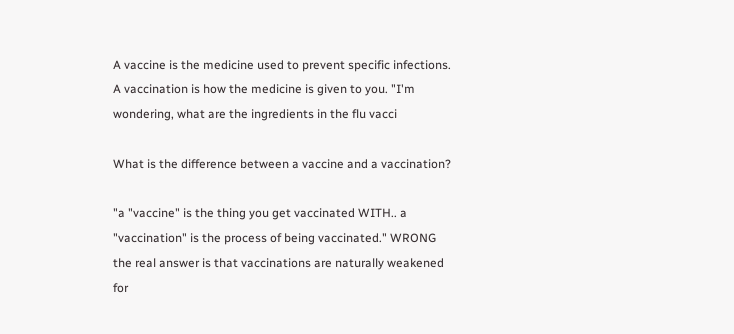A vaccine is the medicine used to prevent specific infections. A vaccination is how the medicine is given to you. "I'm wondering, what are the ingredients in the flu vacci

What is the difference between a vaccine and a vaccination?

"a "vaccine" is the thing you get vaccinated WITH.. a "vaccination" is the process of being vaccinated." WRONG the real answer is that vaccinations are naturally weakened for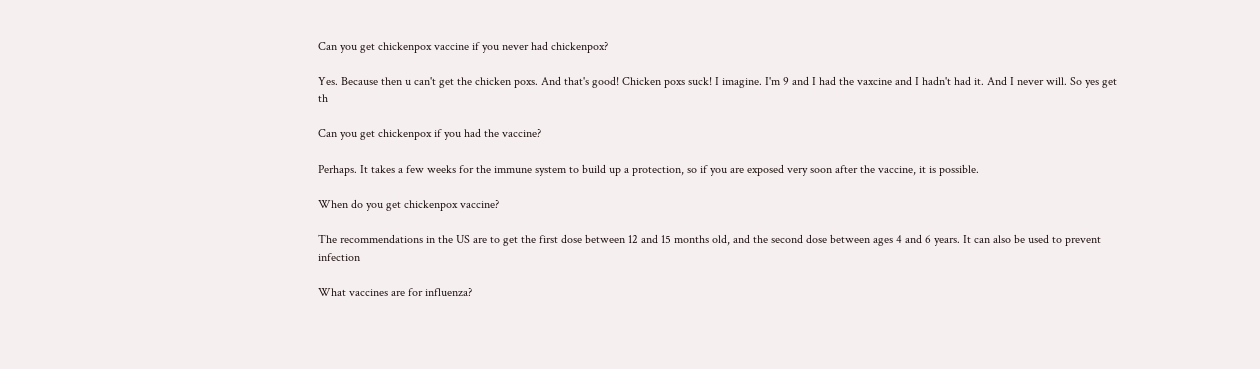Can you get chickenpox vaccine if you never had chickenpox?

Yes. Because then u can't get the chicken poxs. And that's good! Chicken poxs suck! I imagine. I'm 9 and I had the vaxcine and I hadn't had it. And I never will. So yes get th

Can you get chickenpox if you had the vaccine?

Perhaps. It takes a few weeks for the immune system to build up a protection, so if you are exposed very soon after the vaccine, it is possible.

When do you get chickenpox vaccine?

The recommendations in the US are to get the first dose between 12 and 15 months old, and the second dose between ages 4 and 6 years. It can also be used to prevent infection

What vaccines are for influenza?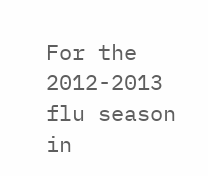For the 2012-2013 flu season in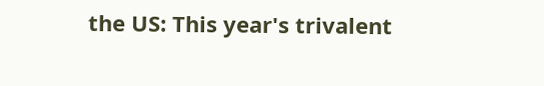the US: This year's trivalent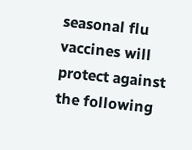seasonal flu vaccines will protect against the following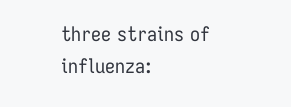three strains of influenza: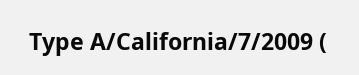Type A/California/7/2009 (